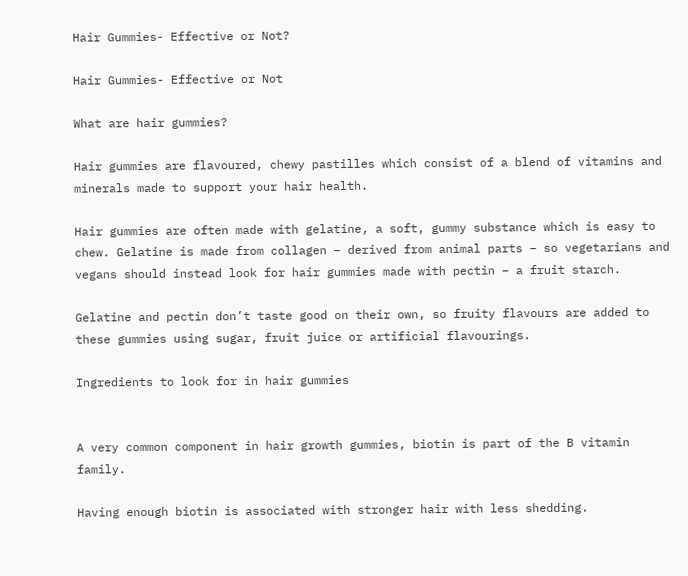Hair Gummies- Effective or Not?

Hair Gummies- Effective or Not

What are hair gummies?

Hair gummies are flavoured, chewy pastilles which consist of a blend of vitamins and minerals made to support your hair health.

Hair gummies are often made with gelatine, a soft, gummy substance which is easy to chew. Gelatine is made from collagen – derived from animal parts – so vegetarians and vegans should instead look for hair gummies made with pectin – a fruit starch.

Gelatine and pectin don’t taste good on their own, so fruity flavours are added to these gummies using sugar, fruit juice or artificial flavourings.

Ingredients to look for in hair gummies


A very common component in hair growth gummies, biotin is part of the B vitamin family.

Having enough biotin is associated with stronger hair with less shedding.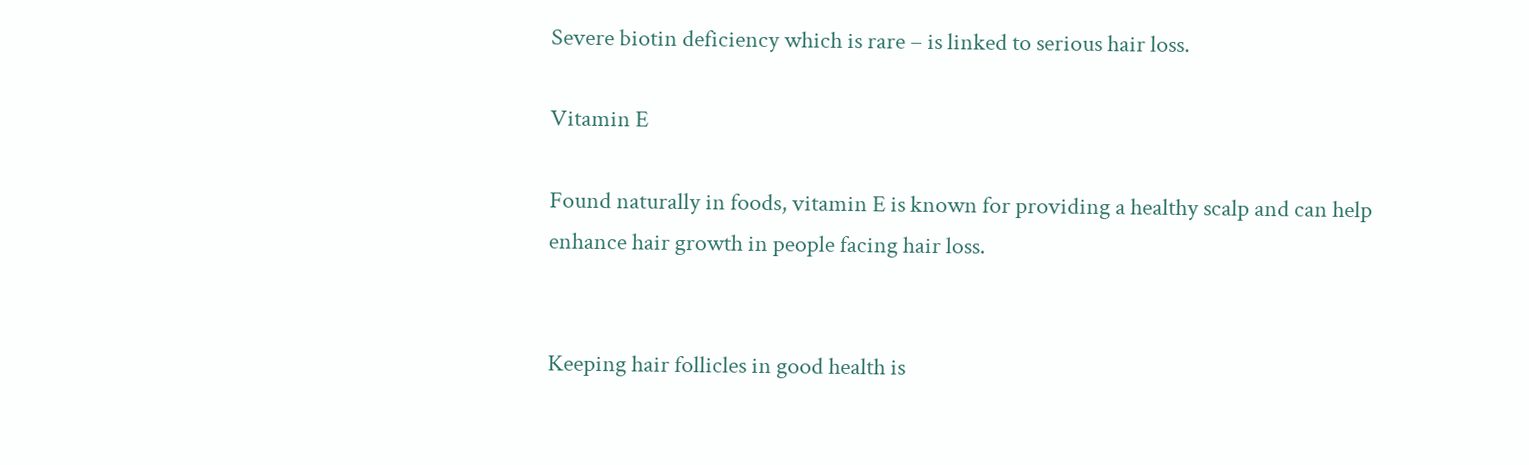Severe biotin deficiency which is rare – is linked to serious hair loss.

Vitamin E

Found naturally in foods, vitamin E is known for providing a healthy scalp and can help enhance hair growth in people facing hair loss.


Keeping hair follicles in good health is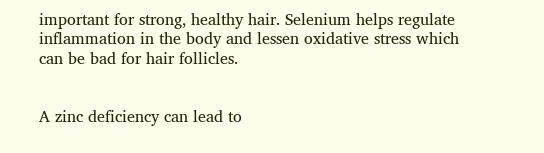important for strong, healthy hair. Selenium helps regulate inflammation in the body and lessen oxidative stress which can be bad for hair follicles.


A zinc deficiency can lead to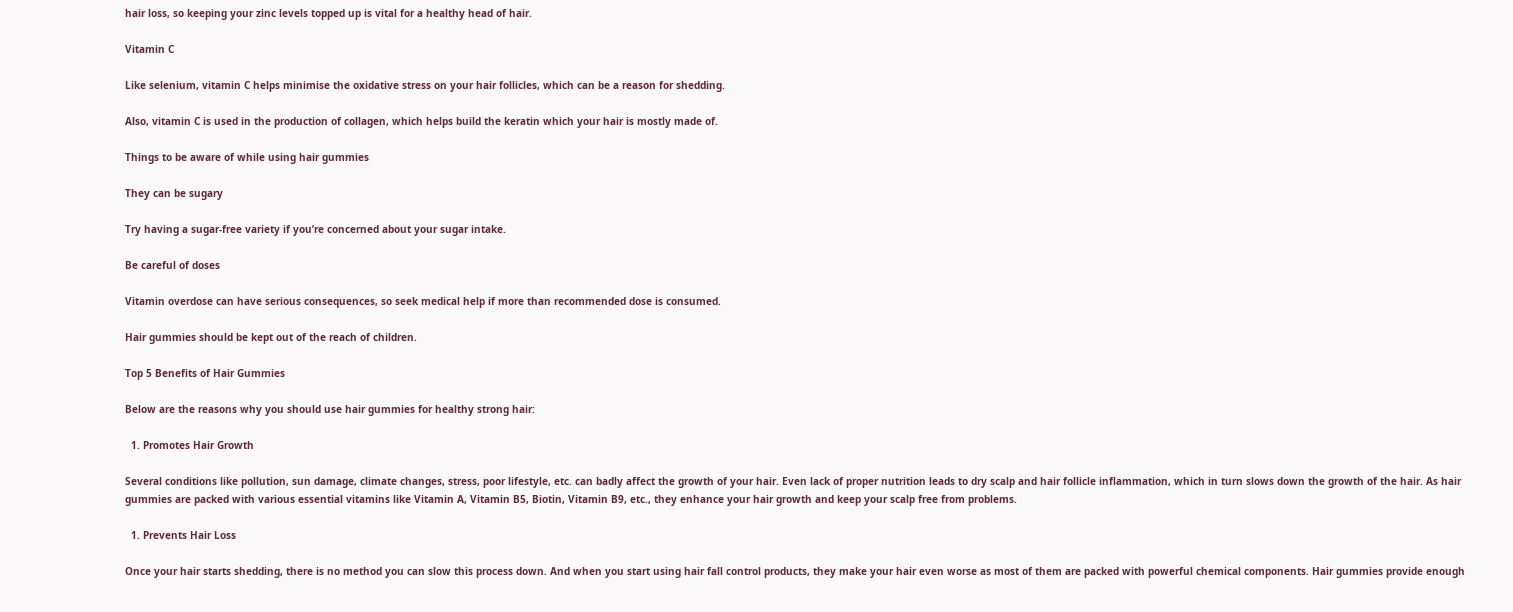hair loss, so keeping your zinc levels topped up is vital for a healthy head of hair.

Vitamin C

Like selenium, vitamin C helps minimise the oxidative stress on your hair follicles, which can be a reason for shedding.

Also, vitamin C is used in the production of collagen, which helps build the keratin which your hair is mostly made of.

Things to be aware of while using hair gummies

They can be sugary

Try having a sugar-free variety if you’re concerned about your sugar intake.

Be careful of doses

Vitamin overdose can have serious consequences, so seek medical help if more than recommended dose is consumed.

Hair gummies should be kept out of the reach of children.

Top 5 Benefits of Hair Gummies

Below are the reasons why you should use hair gummies for healthy strong hair:

  1. Promotes Hair Growth

Several conditions like pollution, sun damage, climate changes, stress, poor lifestyle, etc. can badly affect the growth of your hair. Even lack of proper nutrition leads to dry scalp and hair follicle inflammation, which in turn slows down the growth of the hair. As hair gummies are packed with various essential vitamins like Vitamin A, Vitamin B5, Biotin, Vitamin B9, etc., they enhance your hair growth and keep your scalp free from problems.

  1. Prevents Hair Loss

Once your hair starts shedding, there is no method you can slow this process down. And when you start using hair fall control products, they make your hair even worse as most of them are packed with powerful chemical components. Hair gummies provide enough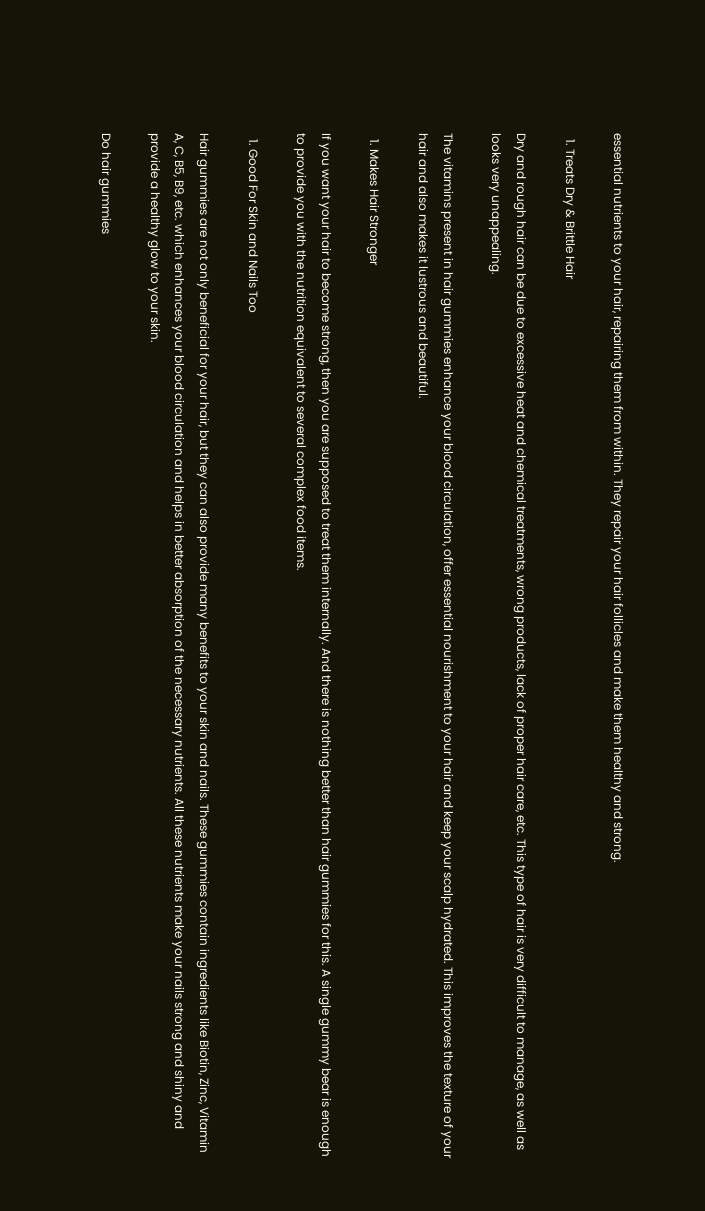essential nutrients to your hair, repairing them from within. They repair your hair follicles and make them healthy and strong.

  1. Treats Dry & Brittle Hair

Dry and rough hair can be due to excessive heat and chemical treatments, wrong products, lack of proper hair care, etc. This type of hair is very difficult to manage, as well as looks very unappealing.

The vitamins present in hair gummies enhance your blood circulation, offer essential nourishment to your hair and keep your scalp hydrated. This improves the texture of your hair and also makes it lustrous and beautiful.

  1. Makes Hair Stronger

If you want your hair to become strong, then you are supposed to treat them internally. And there is nothing better than hair gummies for this. A single gummy bear is enough to provide you with the nutrition equivalent to several complex food items.

  1. Good For Skin and Nails Too

Hair gummies are not only beneficial for your hair, but they can also provide many benefits to your skin and nails. These gummies contain ingredients like Biotin, Zinc, Vitamin A, C, B5, B9, etc. which enhances your blood circulation and helps in better absorption of the necessary nutrients. All these nutrients make your nails strong and shiny and provide a healthy glow to your skin.

Do hair gummies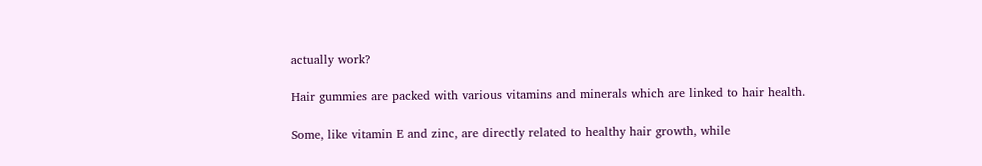actually work?

Hair gummies are packed with various vitamins and minerals which are linked to hair health.

Some, like vitamin E and zinc, are directly related to healthy hair growth, while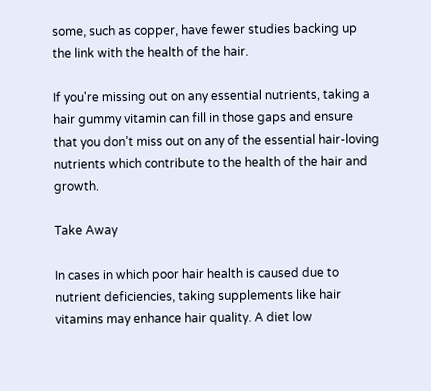some, such as copper, have fewer studies backing up the link with the health of the hair.

If you're missing out on any essential nutrients, taking a hair gummy vitamin can fill in those gaps and ensure that you don’t miss out on any of the essential hair-loving nutrients which contribute to the health of the hair and growth.

Take Away

In cases in which poor hair health is caused due to nutrient deficiencies, taking supplements like hair vitamins may enhance hair quality. A diet low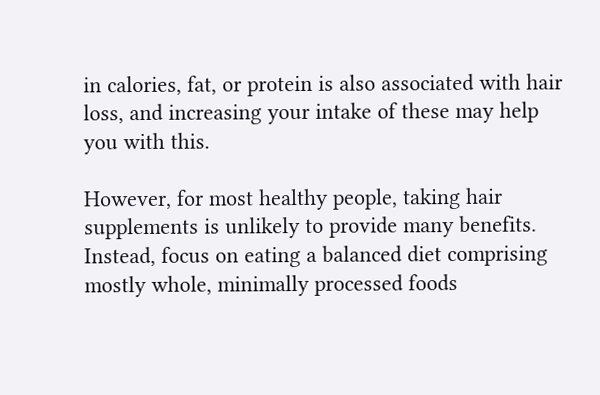in calories, fat, or protein is also associated with hair loss, and increasing your intake of these may help you with this.

However, for most healthy people, taking hair supplements is unlikely to provide many benefits. Instead, focus on eating a balanced diet comprising mostly whole, minimally processed foods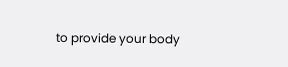to provide your body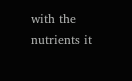with the nutrients it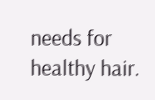needs for healthy hair.